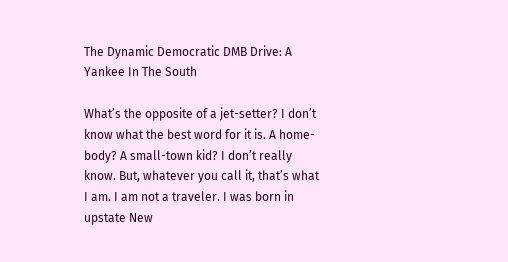The Dynamic Democratic DMB Drive: A Yankee In The South

What’s the opposite of a jet-setter? I don’t know what the best word for it is. A home-body? A small-town kid? I don’t really know. But, whatever you call it, that’s what I am. I am not a traveler. I was born in upstate New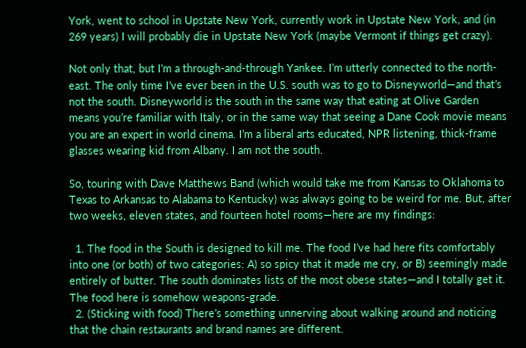York, went to school in Upstate New York, currently work in Upstate New York, and (in 269 years) I will probably die in Upstate New York (maybe Vermont if things get crazy).

Not only that, but I’m a through-and-through Yankee. I’m utterly connected to the north-east. The only time I’ve ever been in the U.S. south was to go to Disneyworld—and that’s not the south. Disneyworld is the south in the same way that eating at Olive Garden means you’re familiar with Italy, or in the same way that seeing a Dane Cook movie means you are an expert in world cinema. I’m a liberal arts educated, NPR listening, thick-frame glasses wearing kid from Albany. I am not the south.

So, touring with Dave Matthews Band (which would take me from Kansas to Oklahoma to Texas to Arkansas to Alabama to Kentucky) was always going to be weird for me. But, after two weeks, eleven states, and fourteen hotel rooms—here are my findings:

  1. The food in the South is designed to kill me. The food I’ve had here fits comfortably into one (or both) of two categories: A) so spicy that it made me cry, or B) seemingly made entirely of butter. The south dominates lists of the most obese states—and I totally get it. The food here is somehow weapons-grade.
  2. (Sticking with food) There’s something unnerving about walking around and noticing that the chain restaurants and brand names are different.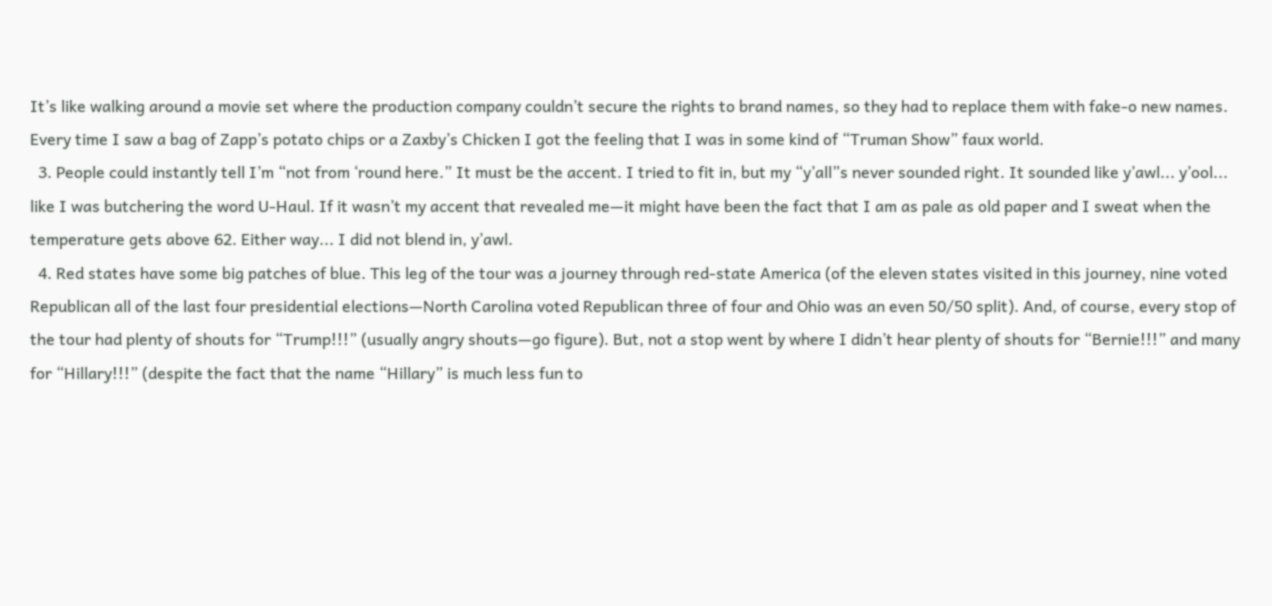It’s like walking around a movie set where the production company couldn’t secure the rights to brand names, so they had to replace them with fake-o new names. Every time I saw a bag of Zapp’s potato chips or a Zaxby’s Chicken I got the feeling that I was in some kind of “Truman Show” faux world.
  3. People could instantly tell I’m “not from ‘round here.” It must be the accent. I tried to fit in, but my “y’all”s never sounded right. It sounded like y’awl... y’ool... like I was butchering the word U-Haul. If it wasn’t my accent that revealed me—it might have been the fact that I am as pale as old paper and I sweat when the temperature gets above 62. Either way... I did not blend in, y’awl.
  4. Red states have some big patches of blue. This leg of the tour was a journey through red-state America (of the eleven states visited in this journey, nine voted Republican all of the last four presidential elections—North Carolina voted Republican three of four and Ohio was an even 50/50 split). And, of course, every stop of the tour had plenty of shouts for “Trump!!!” (usually angry shouts—go figure). But, not a stop went by where I didn’t hear plenty of shouts for “Bernie!!!” and many for “Hillary!!!” (despite the fact that the name “Hillary” is much less fun to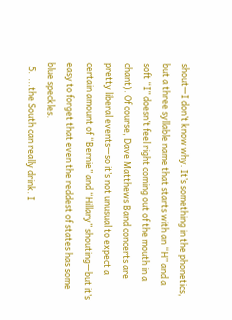shout—I don’t know why. It’s something in the phonetics, but a three syllable name that starts with an “H” and a soft “I” doesn’t feel right coming out of the mouth in a chant). Of course, Dave Matthews Band concerts are pretty liberal events—so it’s not unusual to expect a certain amount of “Bernie” and “Hillary” shouting—but it’s easy to forget that even the reddest of states has some blue speckles.
  5.  ...the South can really drink. I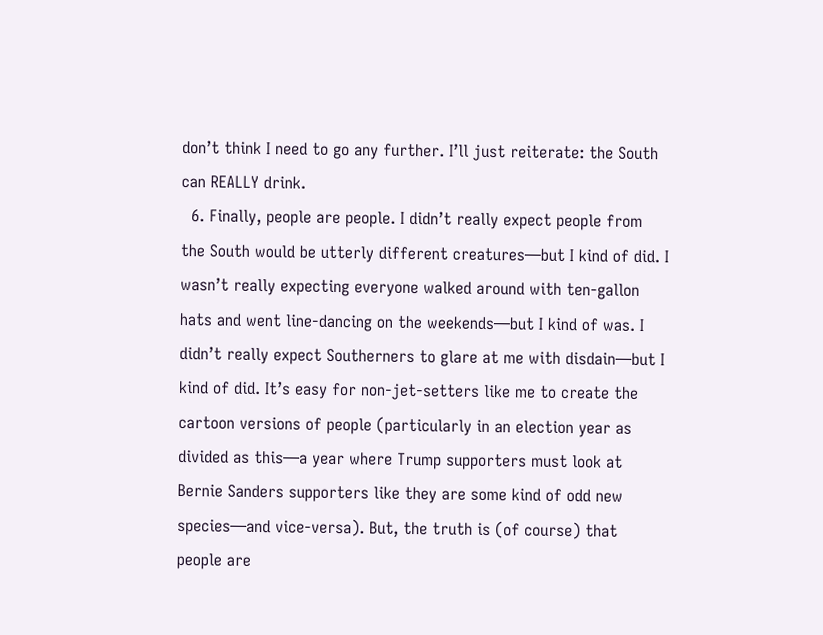don’t think I need to go any further. I’ll just reiterate: the South can REALLY drink.
  6. Finally, people are people. I didn’t really expect people from the South would be utterly different creatures—but I kind of did. I wasn’t really expecting everyone walked around with ten-gallon hats and went line-dancing on the weekends—but I kind of was. I didn’t really expect Southerners to glare at me with disdain—but I kind of did. It’s easy for non-jet-setters like me to create the cartoon versions of people (particularly in an election year as divided as this—a year where Trump supporters must look at Bernie Sanders supporters like they are some kind of odd new species—and vice-versa). But, the truth is (of course) that people are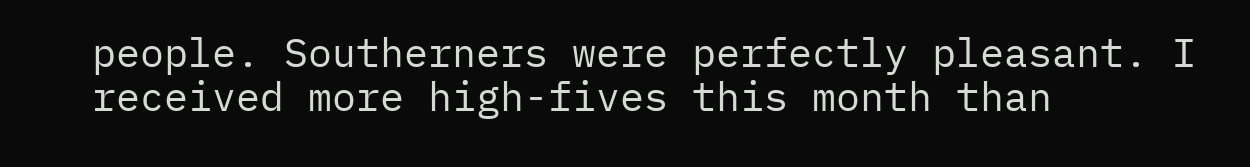people. Southerners were perfectly pleasant. I received more high-fives this month than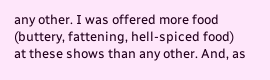any other. I was offered more food (buttery, fattening, hell-spiced food) at these shows than any other. And, as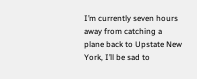I’m currently seven hours away from catching a plane back to Upstate New York, I’ll be sad to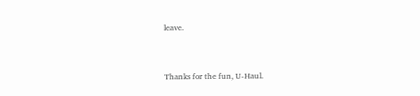leave.


Thanks for the fun, U-Haul.